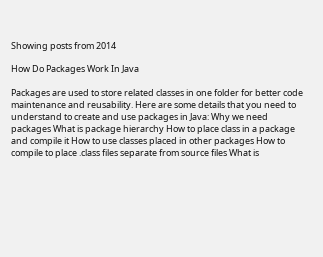Showing posts from 2014

How Do Packages Work In Java

Packages are used to store related classes in one folder for better code maintenance and reusability. Here are some details that you need to understand to create and use packages in Java: Why we need packages What is package hierarchy How to place class in a package and compile it How to use classes placed in other packages How to compile to place .class files separate from source files What is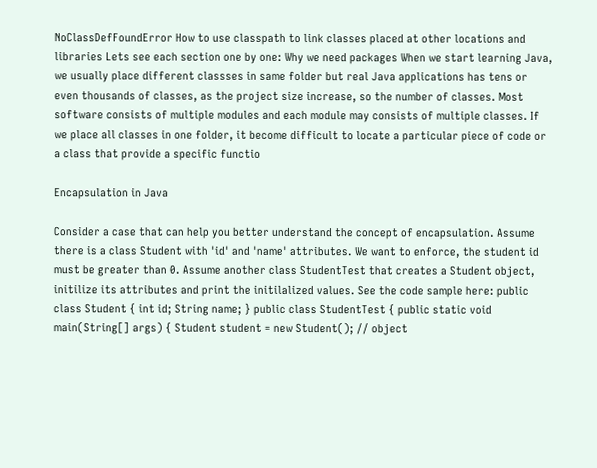NoClassDefFoundError How to use classpath to link classes placed at other locations and libraries Lets see each section one by one: Why we need packages When we start learning Java, we usually place different classses in same folder but real Java applications has tens or even thousands of classes, as the project size increase, so the number of classes. Most software consists of multiple modules and each module may consists of multiple classes. If we place all classes in one folder, it become difficult to locate a particular piece of code or a class that provide a specific functio

Encapsulation in Java

Consider a case that can help you better understand the concept of encapsulation. Assume there is a class Student with 'id' and 'name' attributes. We want to enforce, the student id must be greater than 0. Assume another class StudentTest that creates a Student object, initilize its attributes and print the initilalized values. See the code sample here: public class Student { int id; String name; } public class StudentTest { public static void main(String[] args) { Student student = new Student(); // object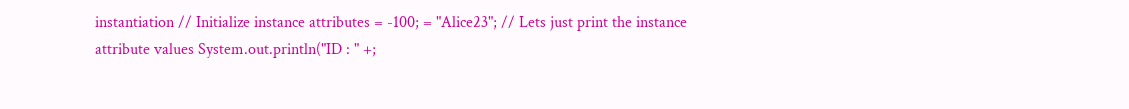instantiation // Initialize instance attributes = -100; = "Alice23"; // Lets just print the instance attribute values System.out.println("ID : " +;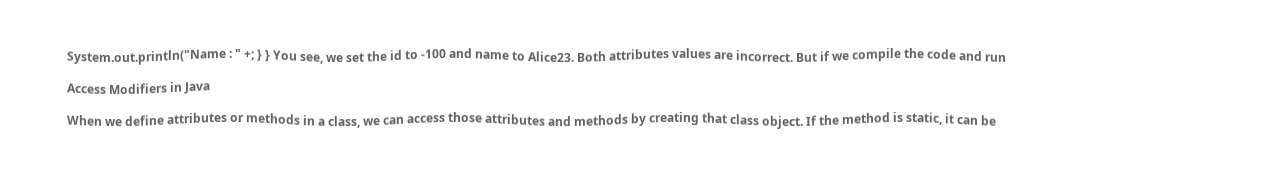System.out.println("Name : " +; } } You see, we set the id to -100 and name to Alice23. Both attributes values are incorrect. But if we compile the code and run

Access Modifiers in Java

When we define attributes or methods in a class, we can access those attributes and methods by creating that class object. If the method is static, it can be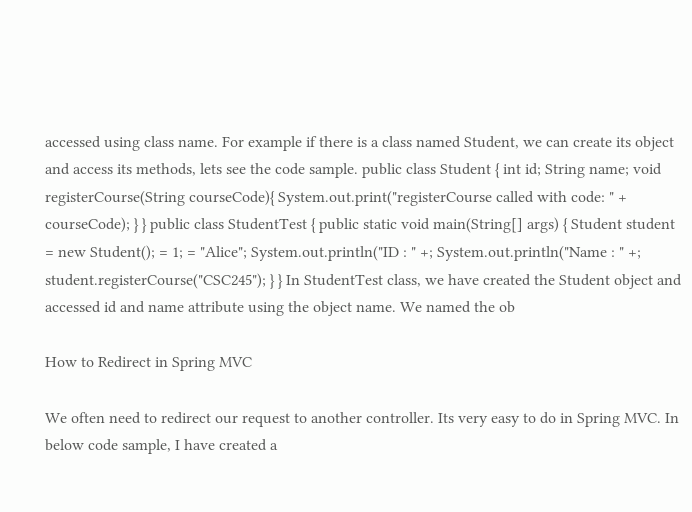accessed using class name. For example if there is a class named Student, we can create its object and access its methods, lets see the code sample. public class Student { int id; String name; void registerCourse(String courseCode){ System.out.print("registerCourse called with code: " + courseCode); } } public class StudentTest { public static void main(String[] args) { Student student = new Student(); = 1; = "Alice"; System.out.println("ID : " +; System.out.println("Name : " +; student.registerCourse("CSC245"); } } In StudentTest class, we have created the Student object and accessed id and name attribute using the object name. We named the ob

How to Redirect in Spring MVC

We often need to redirect our request to another controller. Its very easy to do in Spring MVC. In below code sample, I have created a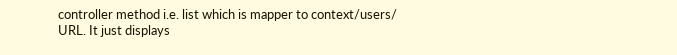controller method i.e. list which is mapper to context/users/ URL. It just displays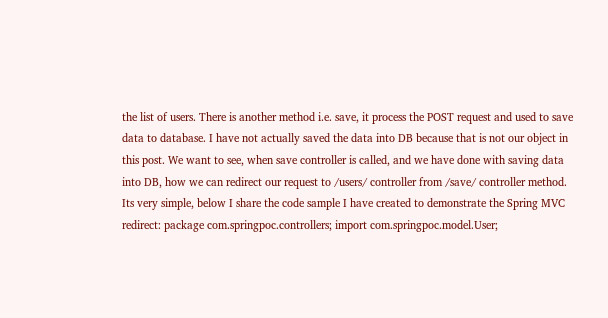the list of users. There is another method i.e. save, it process the POST request and used to save data to database. I have not actually saved the data into DB because that is not our object in this post. We want to see, when save controller is called, and we have done with saving data into DB, how we can redirect our request to /users/ controller from /save/ controller method. Its very simple, below I share the code sample I have created to demonstrate the Spring MVC redirect: package com.springpoc.controllers; import com.springpoc.model.User;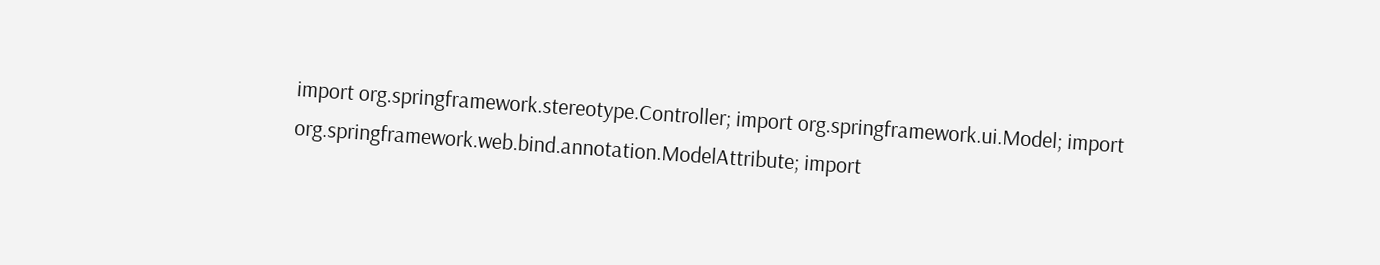import org.springframework.stereotype.Controller; import org.springframework.ui.Model; import org.springframework.web.bind.annotation.ModelAttribute; import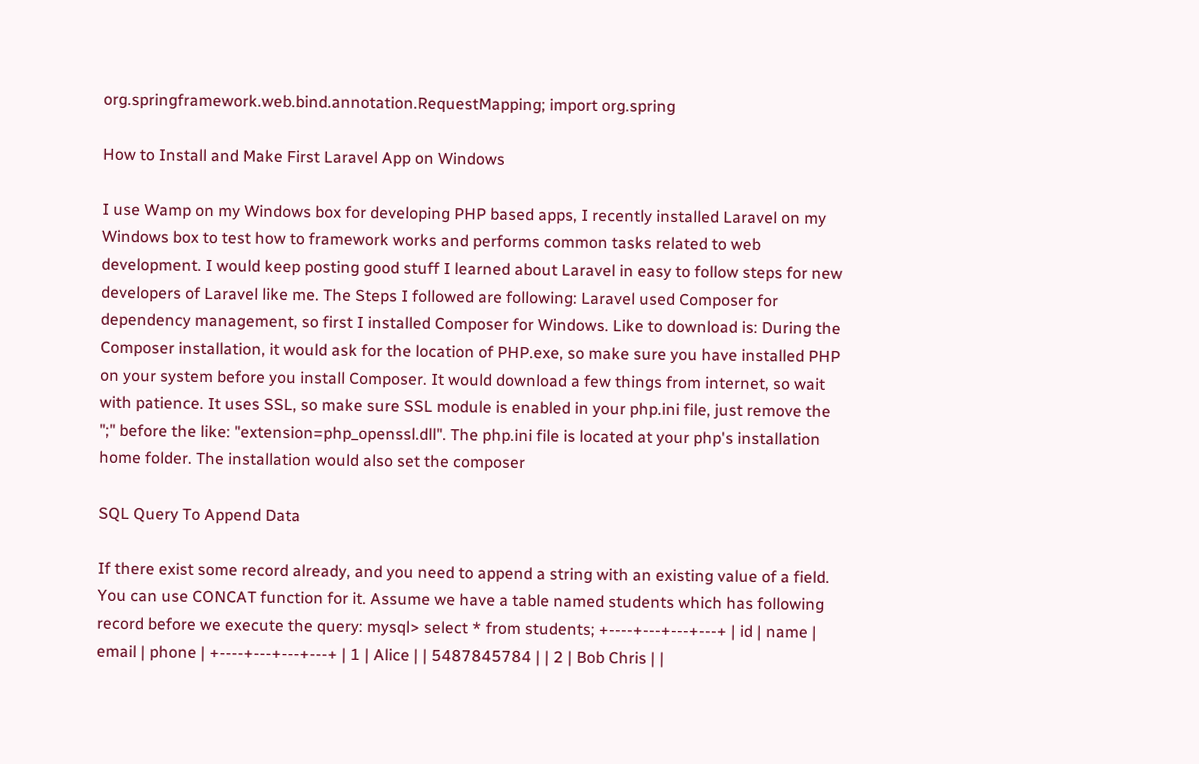org.springframework.web.bind.annotation.RequestMapping; import org.spring

How to Install and Make First Laravel App on Windows

I use Wamp on my Windows box for developing PHP based apps, I recently installed Laravel on my Windows box to test how to framework works and performs common tasks related to web development. I would keep posting good stuff I learned about Laravel in easy to follow steps for new developers of Laravel like me. The Steps I followed are following: Laravel used Composer for dependency management, so first I installed Composer for Windows. Like to download is: During the Composer installation, it would ask for the location of PHP.exe, so make sure you have installed PHP on your system before you install Composer. It would download a few things from internet, so wait with patience. It uses SSL, so make sure SSL module is enabled in your php.ini file, just remove the ";" before the like: "extension=php_openssl.dll". The php.ini file is located at your php's installation home folder. The installation would also set the composer

SQL Query To Append Data

If there exist some record already, and you need to append a string with an existing value of a field. You can use CONCAT function for it. Assume we have a table named students which has following record before we execute the query: mysql> select * from students; +----+---+---+---+ | id | name | email | phone | +----+---+---+---+ | 1 | Alice | | 5487845784 | | 2 | Bob Chris | |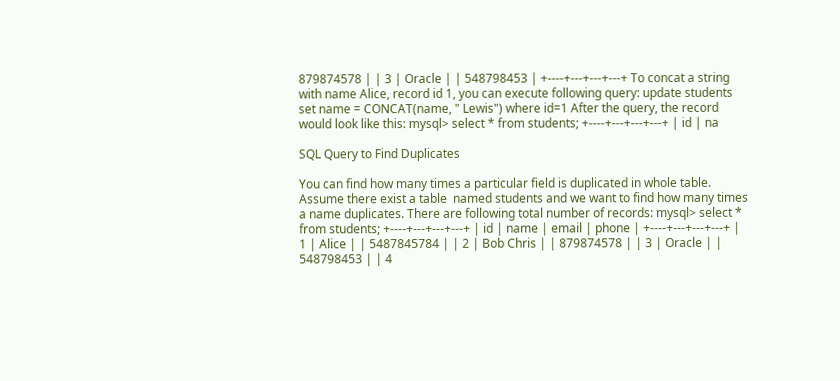879874578 | | 3 | Oracle | | 548798453 | +----+---+---+---+ To concat a string with name Alice, record id 1, you can execute following query: update students set name = CONCAT(name, " Lewis") where id=1 After the query, the record would look like this: mysql> select * from students; +----+---+---+---+ | id | na

SQL Query to Find Duplicates

You can find how many times a particular field is duplicated in whole table. Assume there exist a table  named students and we want to find how many times a name duplicates. There are following total number of records: mysql> select * from students; +----+---+---+---+ | id | name | email | phone | +----+---+---+---+ | 1 | Alice | | 5487845784 | | 2 | Bob Chris | | 879874578 | | 3 | Oracle | | 548798453 | | 4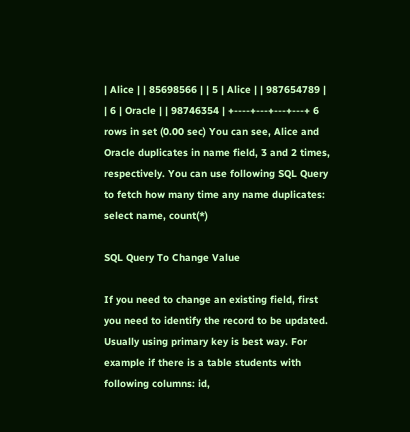| Alice | | 85698566 | | 5 | Alice | | 987654789 | | 6 | Oracle | | 98746354 | +----+---+---+---+ 6 rows in set (0.00 sec) You can see, Alice and Oracle duplicates in name field, 3 and 2 times, respectively. You can use following SQL Query to fetch how many time any name duplicates: select name, count(*)

SQL Query To Change Value

If you need to change an existing field, first you need to identify the record to be updated. Usually using primary key is best way. For example if there is a table students with following columns: id,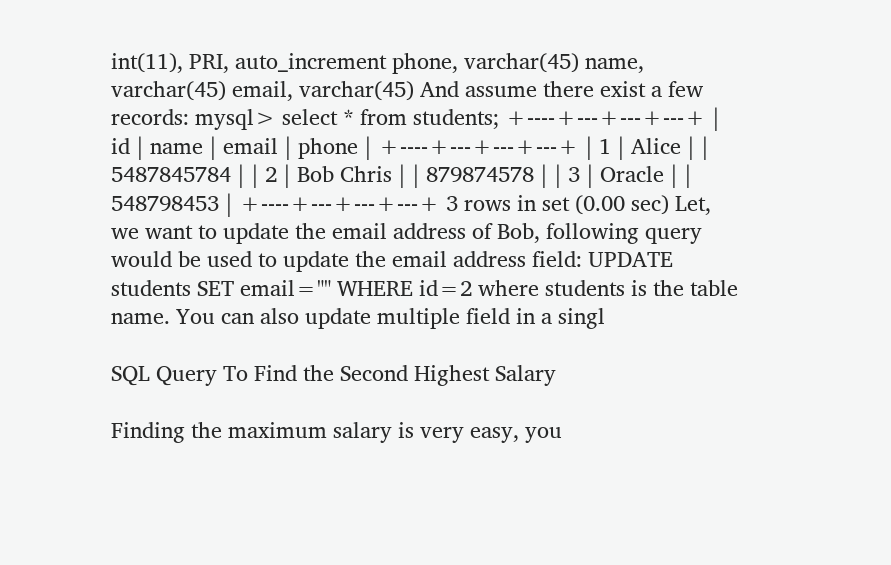int(11), PRI, auto_increment phone, varchar(45) name, varchar(45) email, varchar(45) And assume there exist a few records: mysql> select * from students; +----+---+---+---+ | id | name | email | phone | +----+---+---+---+ | 1 | Alice | | 5487845784 | | 2 | Bob Chris | | 879874578 | | 3 | Oracle | | 548798453 | +----+---+---+---+ 3 rows in set (0.00 sec) Let, we want to update the email address of Bob, following query would be used to update the email address field: UPDATE students SET email="" WHERE id=2 where students is the table name. You can also update multiple field in a singl

SQL Query To Find the Second Highest Salary

Finding the maximum salary is very easy, you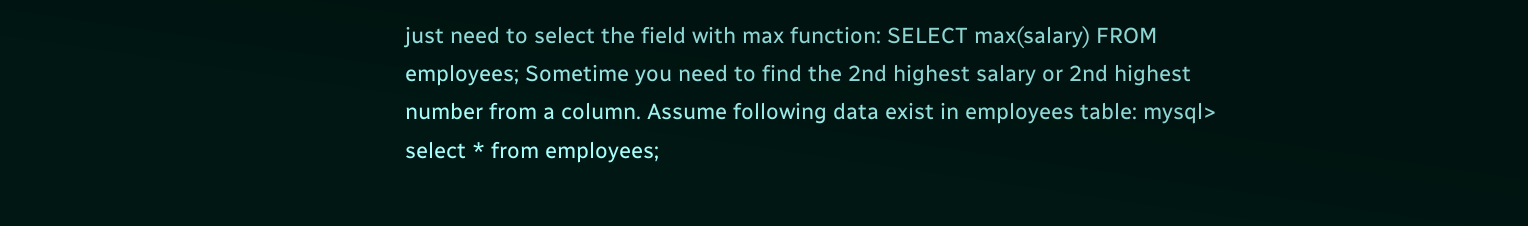just need to select the field with max function: SELECT max(salary) FROM employees; Sometime you need to find the 2nd highest salary or 2nd highest number from a column. Assume following data exist in employees table: mysql> select * from employees;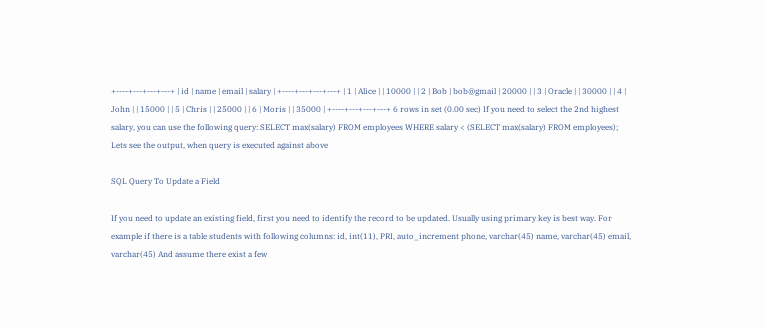+----+---+---+---+ | id | name | email | salary | +----+---+---+---+ | 1 | Alice | | 10000 | | 2 | Bob | bob@gmail | 20000 | | 3 | Oracle | | 30000 | | 4 | John | | 15000 | | 5 | Chris | | 25000 | | 6 | Moris | | 35000 | +----+---+---+---+ 6 rows in set (0.00 sec) If you need to select the 2nd highest salary, you can use the following query: SELECT max(salary) FROM employees WHERE salary < (SELECT max(salary) FROM employees);  Lets see the output, when query is executed against above

SQL Query To Update a Field

If you need to update an existing field, first you need to identify the record to be updated. Usually using primary key is best way. For example if there is a table students with following columns: id, int(11), PRI, auto_increment phone, varchar(45) name, varchar(45) email, varchar(45) And assume there exist a few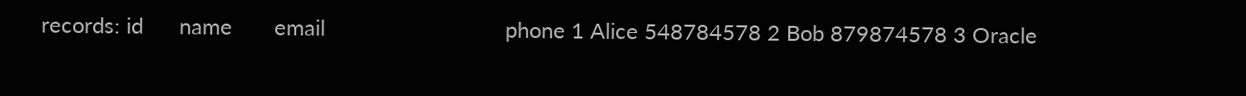records: id      name       email                              phone 1 Alice 548784578 2 Bob 879874578 3 Oracle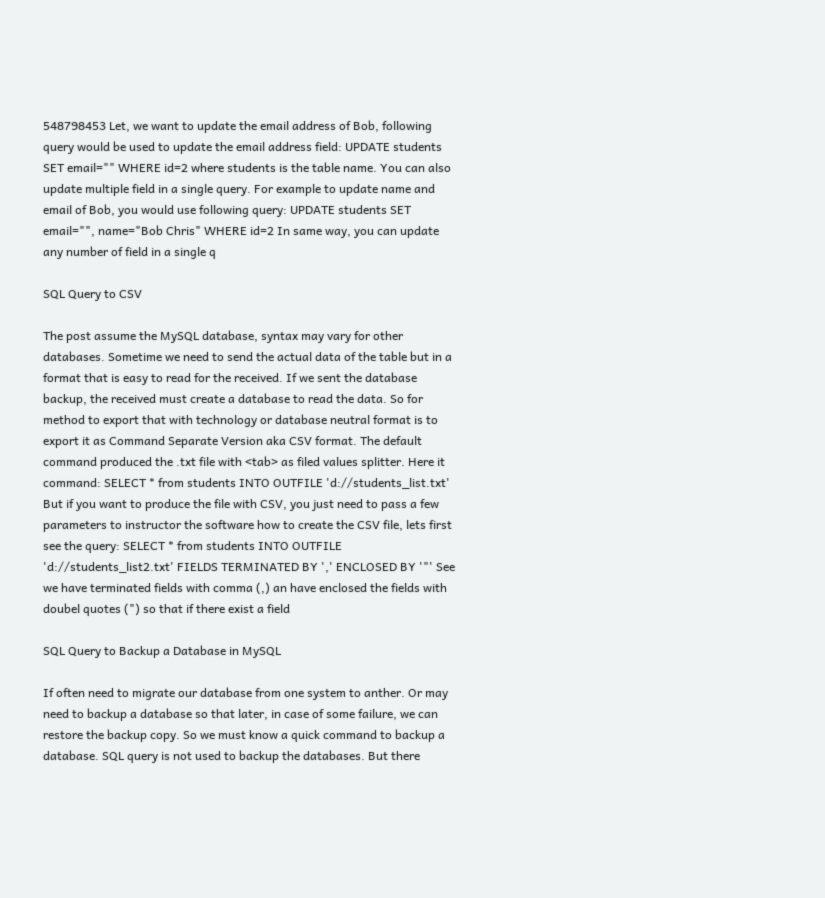548798453 Let, we want to update the email address of Bob, following query would be used to update the email address field: UPDATE students SET email="" WHERE id=2 where students is the table name. You can also update multiple field in a single query. For example to update name and email of Bob, you would use following query: UPDATE students SET email="", name="Bob Chris" WHERE id=2 In same way, you can update any number of field in a single q

SQL Query to CSV

The post assume the MySQL database, syntax may vary for other databases. Sometime we need to send the actual data of the table but in a format that is easy to read for the received. If we sent the database backup, the received must create a database to read the data. So for method to export that with technology or database neutral format is to export it as Command Separate Version aka CSV format. The default command produced the .txt file with <tab> as filed values splitter. Here it command: SELECT * from students INTO OUTFILE 'd://students_list.txt' But if you want to produce the file with CSV, you just need to pass a few parameters to instructor the software how to create the CSV file, lets first see the query: SELECT * from students INTO OUTFILE 'd://students_list2.txt' FIELDS TERMINATED BY ',' ENCLOSED BY '"' See we have terminated fields with comma (,) an have enclosed the fields with doubel quotes (") so that if there exist a field

SQL Query to Backup a Database in MySQL

If often need to migrate our database from one system to anther. Or may need to backup a database so that later, in case of some failure, we can restore the backup copy. So we must know a quick command to backup a database. SQL query is not used to backup the databases. But there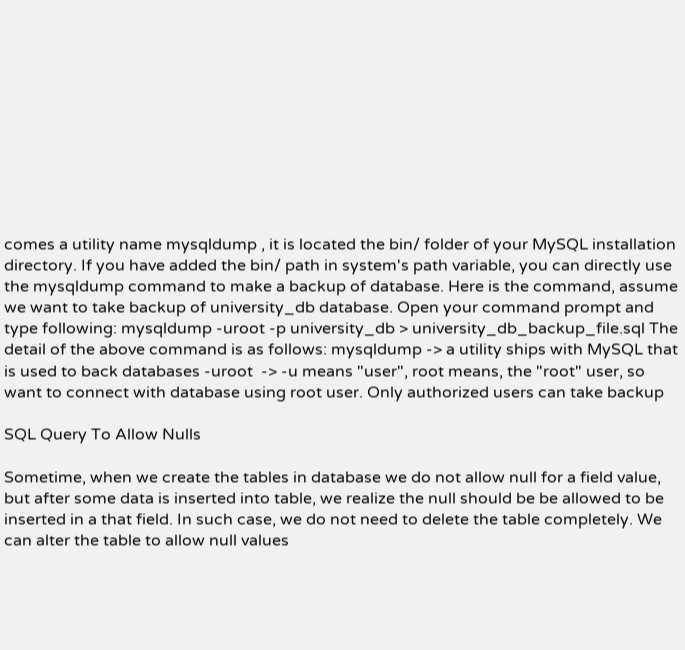comes a utility name mysqldump , it is located the bin/ folder of your MySQL installation directory. If you have added the bin/ path in system's path variable, you can directly use the mysqldump command to make a backup of database. Here is the command, assume we want to take backup of university_db database. Open your command prompt and type following: mysqldump -uroot -p university_db > university_db_backup_file.sql The detail of the above command is as follows: mysqldump -> a utility ships with MySQL that is used to back databases -uroot  -> -u means "user", root means, the "root" user, so want to connect with database using root user. Only authorized users can take backup

SQL Query To Allow Nulls

Sometime, when we create the tables in database we do not allow null for a field value, but after some data is inserted into table, we realize the null should be be allowed to be inserted in a that field. In such case, we do not need to delete the table completely. We can alter the table to allow null values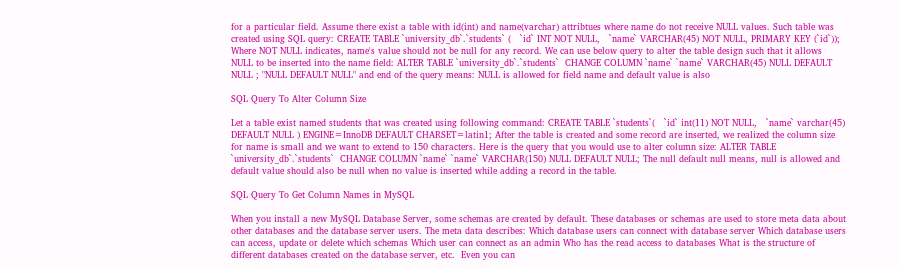for a particular field. Assume there exist a table with id(int) and name(varchar) attribtues where name do not receive NULL values. Such table was created using SQL query: CREATE TABLE `university_db`.`students` (   `id` INT NOT NULL,   `name` VARCHAR(45) NOT NULL, PRIMARY KEY (`id`)); Where NOT NULL indicates, name's value should not be null for any record. We can use below query to alter the table design such that it allows NULL to be inserted into the name field: ALTER TABLE `university_db`.`students`  CHANGE COLUMN `name` `name` VARCHAR(45) NULL DEFAULT NULL ; "NULL DEFAULT NULL" and end of the query means: NULL is allowed for field name and default value is also

SQL Query To Alter Column Size

Let a table exist named students that was created using following command: CREATE TABLE `students`(   `id` int(11) NOT NULL,   `name` varchar(45) DEFAULT NULL ) ENGINE=InnoDB DEFAULT CHARSET=latin1; After the table is created and some record are inserted, we realized the column size for name is small and we want to extend to 150 characters. Here is the query that you would use to alter column size: ALTER TABLE `university_db`.`students`  CHANGE COLUMN `name` `name` VARCHAR(150) NULL DEFAULT NULL; The null default null means, null is allowed and default value should also be null when no value is inserted while adding a record in the table.

SQL Query To Get Column Names in MySQL

When you install a new MySQL Database Server, some schemas are created by default. These databases or schemas are used to store meta data about other databases and the database server users. The meta data describes: Which database users can connect with database server Which database users can access, update or delete which schemas Which user can connect as an admin Who has the read access to databases What is the structure of different databases created on the database server, etc.  Even you can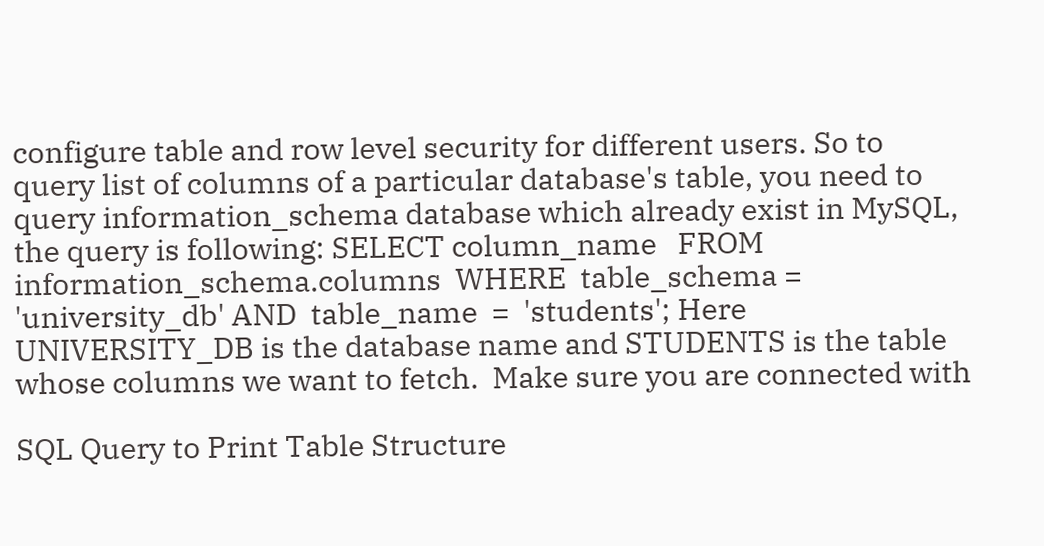configure table and row level security for different users. So to query list of columns of a particular database's table, you need to query information_schema database which already exist in MySQL, the query is following: SELECT column_name   FROM  information_schema.columns  WHERE  table_schema = 'university_db' AND  table_name  =  'students'; Here UNIVERSITY_DB is the database name and STUDENTS is the table whose columns we want to fetch.  Make sure you are connected with

SQL Query to Print Table Structure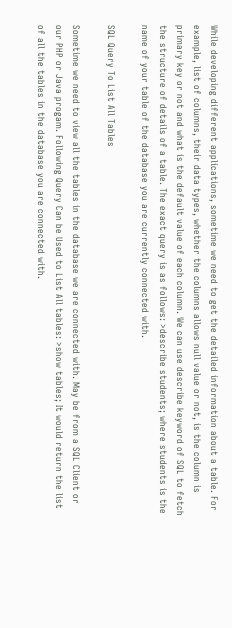While developing different applications, sometime we need to get the detailed information about a table. For example, list of columns, their data types, whether the columns allows null value or not, is the column is primary key or not and what is the default value of each column. We can use describe keyword of SQL to fetch the structure of details of a table. The exact query is as follows: >describe students; where students is the name of your table of the database you are currently connected with.

SQL Query To List All Tables

Sometime we need to view all the tables in the database we are connected with. May be from a SQL Client or our PHP or Java progam. Following Query Can be Used to List All tables: >show tables; It would return the list of all the tables in the database you are connected with.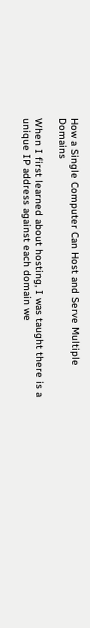How a Single Computer Can Host and Serve Multiple Domains

When I first learned about hosting, I was taught there is a unique IP address against each domain we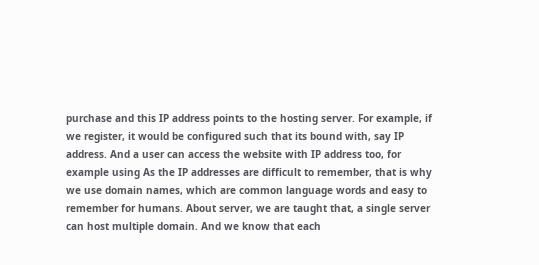purchase and this IP address points to the hosting server. For example, if we register, it would be configured such that its bound with, say IP address. And a user can access the website with IP address too, for example using As the IP addresses are difficult to remember, that is why we use domain names, which are common language words and easy to remember for humans. About server, we are taught that, a single server can host multiple domain. And we know that each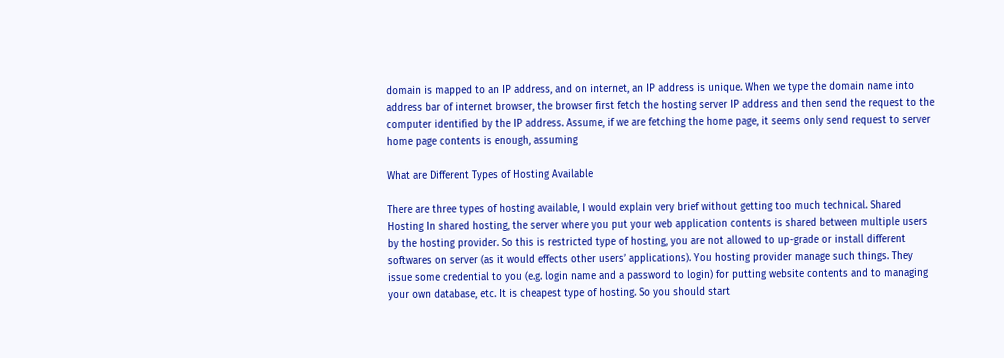domain is mapped to an IP address, and on internet, an IP address is unique. When we type the domain name into address bar of internet browser, the browser first fetch the hosting server IP address and then send the request to the computer identified by the IP address. Assume, if we are fetching the home page, it seems only send request to server home page contents is enough, assuming

What are Different Types of Hosting Available

There are three types of hosting available, I would explain very brief without getting too much technical. Shared Hosting In shared hosting, the server where you put your web application contents is shared between multiple users by the hosting provider. So this is restricted type of hosting, you are not allowed to up-grade or install different softwares on server (as it would effects other users’ applications). You hosting provider manage such things. They issue some credential to you (e.g. login name and a password to login) for putting website contents and to managing your own database, etc. It is cheapest type of hosting. So you should start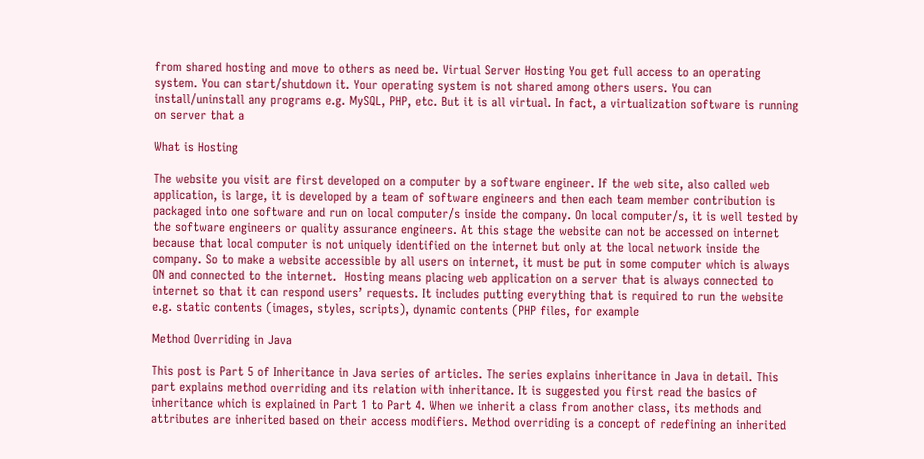from shared hosting and move to others as need be. Virtual Server Hosting You get full access to an operating system. You can start/shutdown it. Your operating system is not shared among others users. You can install/uninstall any programs e.g. MySQL, PHP, etc. But it is all virtual. In fact, a virtualization software is running on server that a

What is Hosting

The website you visit are first developed on a computer by a software engineer. If the web site, also called web application, is large, it is developed by a team of software engineers and then each team member contribution is packaged into one software and run on local computer/s inside the company. On local computer/s, it is well tested by the software engineers or quality assurance engineers. At this stage the website can not be accessed on internet because that local computer is not uniquely identified on the internet but only at the local network inside the company. So to make a website accessible by all users on internet, it must be put in some computer which is always ON and connected to the internet.  Hosting means placing web application on a server that is always connected to internet so that it can respond users’ requests. It includes putting everything that is required to run the website e.g. static contents (images, styles, scripts), dynamic contents (PHP files, for example

Method Overriding in Java

This post is Part 5 of Inheritance in Java series of articles. The series explains inheritance in Java in detail. This part explains method overriding and its relation with inheritance. It is suggested you first read the basics of inheritance which is explained in Part 1 to Part 4. When we inherit a class from another class, its methods and attributes are inherited based on their access modifiers. Method overriding is a concept of redefining an inherited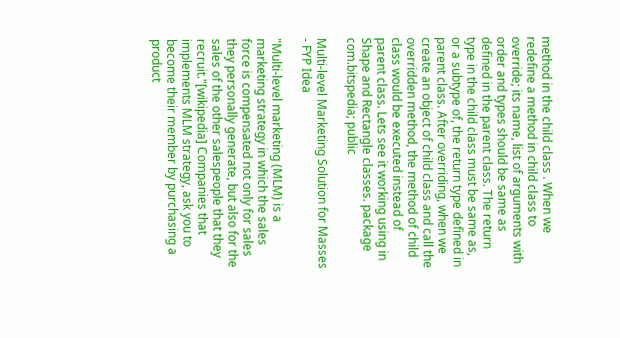method in the child class . When we redefine a method in child class to override; its name, list of arguments with order and types should be same as defined in the parent class. The return type in the child class must be same as, or a subtype of, the return type defined in parent class. After overriding, when we create an object of child class and call the overridden method, the method of child class would be executed instead of parent class. Lets see it working using in Shape and Rectangle classes. package com.bitspedia; public

Multi-level Marketing Solution for Masses - FYP Idea

"Multi-level marketing (MLM) is a marketing strategy in which the sales force is compensated not only for sales they personally generate, but also for the sales of the other salespeople that they recruit."[wikipedia] Companies that implements MLM strategy, ask you to become their member by purchasing a product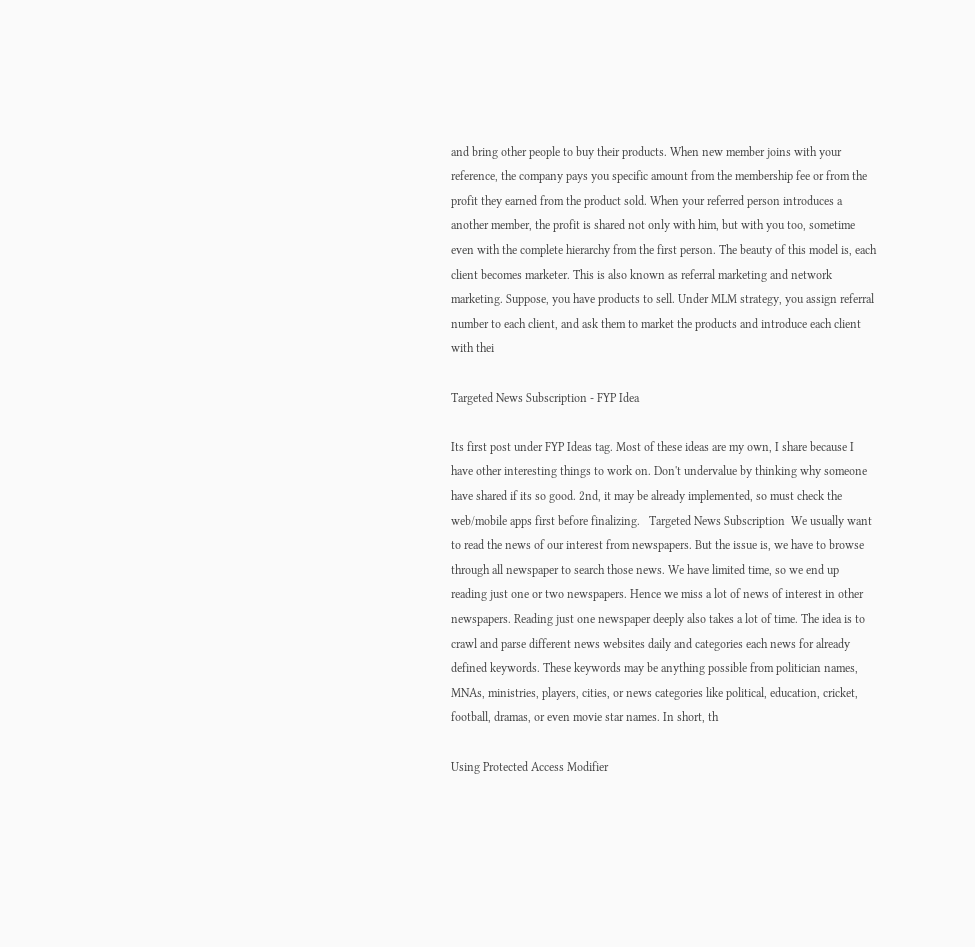and bring other people to buy their products. When new member joins with your reference, the company pays you specific amount from the membership fee or from the profit they earned from the product sold. When your referred person introduces a another member, the profit is shared not only with him, but with you too, sometime even with the complete hierarchy from the first person. The beauty of this model is, each client becomes marketer. This is also known as referral marketing and network marketing. Suppose, you have products to sell. Under MLM strategy, you assign referral number to each client, and ask them to market the products and introduce each client with thei

Targeted News Subscription - FYP Idea

Its first post under FYP Ideas tag. Most of these ideas are my own, I share because I have other interesting things to work on. Don't undervalue by thinking why someone have shared if its so good. 2nd, it may be already implemented, so must check the web/mobile apps first before finalizing.   Targeted News Subscription  We usually want to read the news of our interest from newspapers. But the issue is, we have to browse through all newspaper to search those news. We have limited time, so we end up reading just one or two newspapers. Hence we miss a lot of news of interest in other newspapers. Reading just one newspaper deeply also takes a lot of time. The idea is to crawl and parse different news websites daily and categories each news for already defined keywords. These keywords may be anything possible from politician names, MNAs, ministries, players, cities, or news categories like political, education, cricket, football, dramas, or even movie star names. In short, th

Using Protected Access Modifier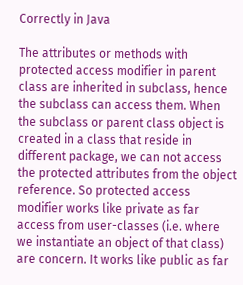Correctly in Java

The attributes or methods with protected access modifier in parent class are inherited in subclass, hence the subclass can access them. When the subclass or parent class object is created in a class that reside in different package, we can not access the protected attributes from the object reference. So protected access modifier works like private as far access from user-classes (i.e. where we instantiate an object of that class) are concern. It works like public as far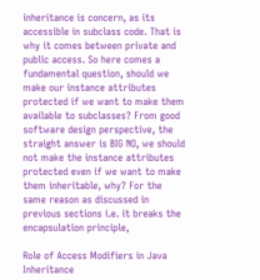inheritance is concern, as its accessible in subclass code. That is why it comes between private and public access. So here comes a fundamental question, should we make our instance attributes protected if we want to make them available to subclasses? From good software design perspective, the straight answer is BIG NO, we should not make the instance attributes protected even if we want to make them inheritable, why? For the same reason as discussed in previous sections i.e. it breaks the encapsulation principle,

Role of Access Modifiers in Java Inheritance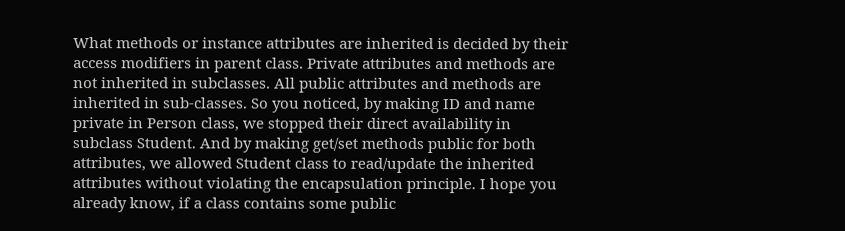What methods or instance attributes are inherited is decided by their access modifiers in parent class. Private attributes and methods are not inherited in subclasses. All public attributes and methods are inherited in sub-classes. So you noticed, by making ID and name private in Person class, we stopped their direct availability in subclass Student. And by making get/set methods public for both attributes, we allowed Student class to read/update the inherited attributes without violating the encapsulation principle. I hope you already know, if a class contains some public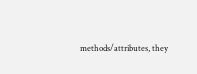methods/attributes, they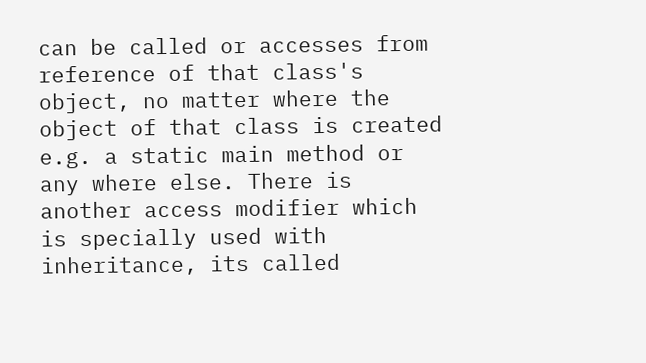can be called or accesses from reference of that class's object, no matter where the object of that class is created e.g. a static main method or any where else. There is another access modifier which is specially used with inheritance, its called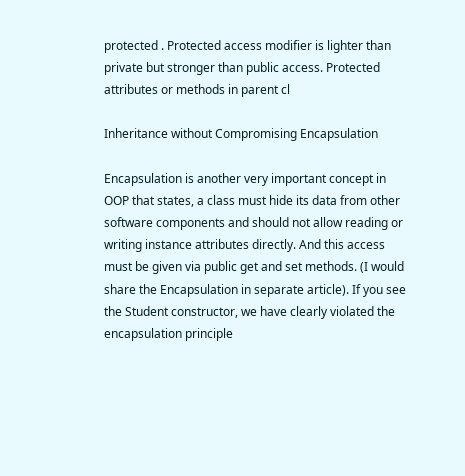protected . Protected access modifier is lighter than private but stronger than public access. Protected attributes or methods in parent cl

Inheritance without Compromising Encapsulation

Encapsulation is another very important concept in OOP that states, a class must hide its data from other software components and should not allow reading or writing instance attributes directly. And this access must be given via public get and set methods. (I would share the Encapsulation in separate article). If you see the Student constructor, we have clearly violated the encapsulation principle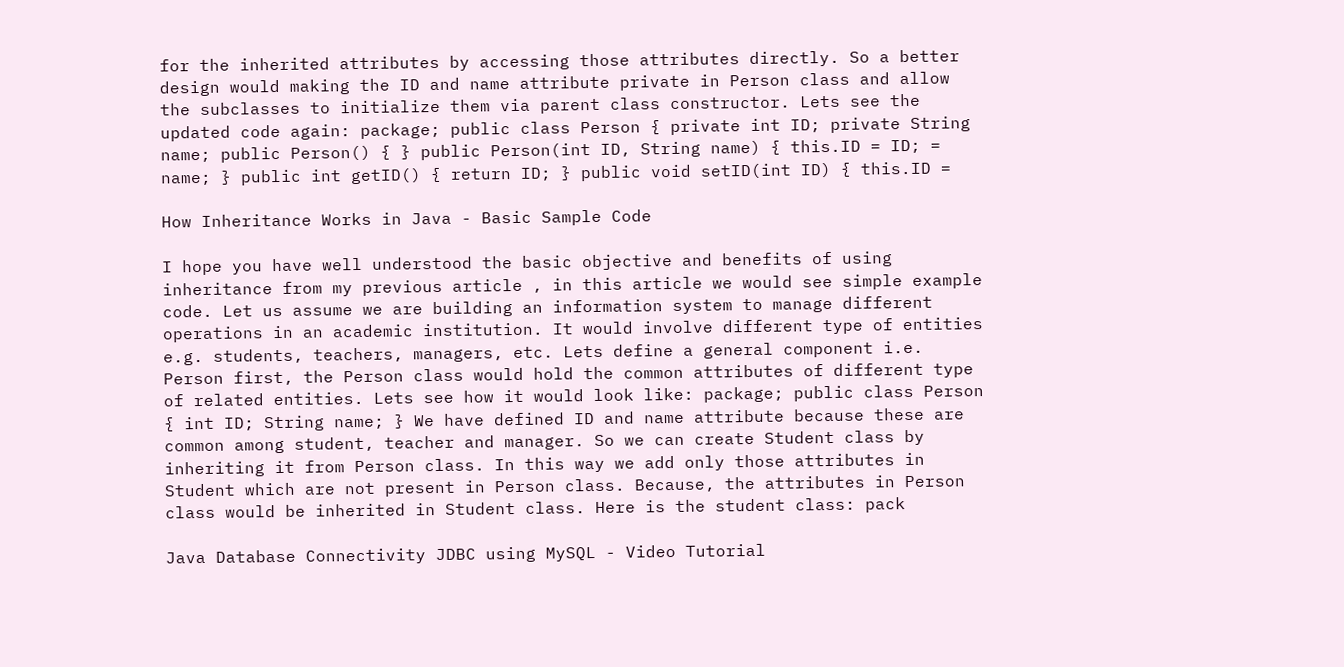for the inherited attributes by accessing those attributes directly. So a better design would making the ID and name attribute private in Person class and allow the subclasses to initialize them via parent class constructor. Lets see the updated code again: package; public class Person { private int ID; private String name; public Person() { } public Person(int ID, String name) { this.ID = ID; = name; } public int getID() { return ID; } public void setID(int ID) { this.ID =

How Inheritance Works in Java - Basic Sample Code

I hope you have well understood the basic objective and benefits of using inheritance from my previous article , in this article we would see simple example code. Let us assume we are building an information system to manage different operations in an academic institution. It would involve different type of entities e.g. students, teachers, managers, etc. Lets define a general component i.e. Person first, the Person class would hold the common attributes of different type of related entities. Lets see how it would look like: package; public class Person { int ID; String name; } We have defined ID and name attribute because these are common among student, teacher and manager. So we can create Student class by inheriting it from Person class. In this way we add only those attributes in Student which are not present in Person class. Because, the attributes in Person class would be inherited in Student class. Here is the student class: pack

Java Database Connectivity JDBC using MySQL - Video Tutorial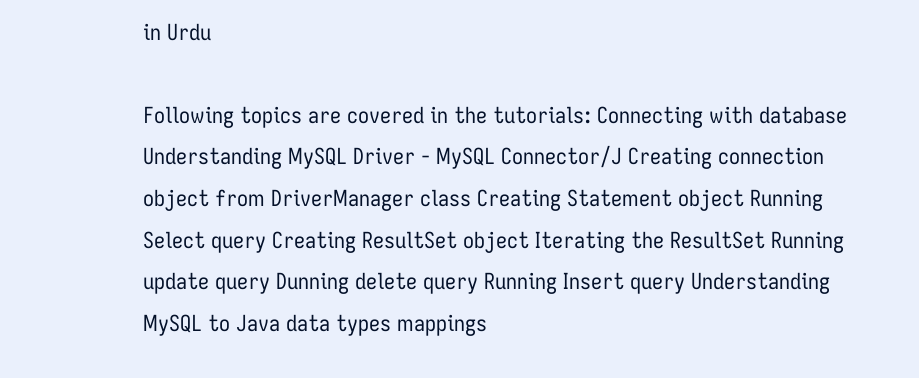in Urdu

Following topics are covered in the tutorials: Connecting with database Understanding MySQL Driver - MySQL Connector/J Creating connection object from DriverManager class Creating Statement object Running Select query Creating ResultSet object Iterating the ResultSet Running update query Dunning delete query Running Insert query Understanding MySQL to Java data types mappings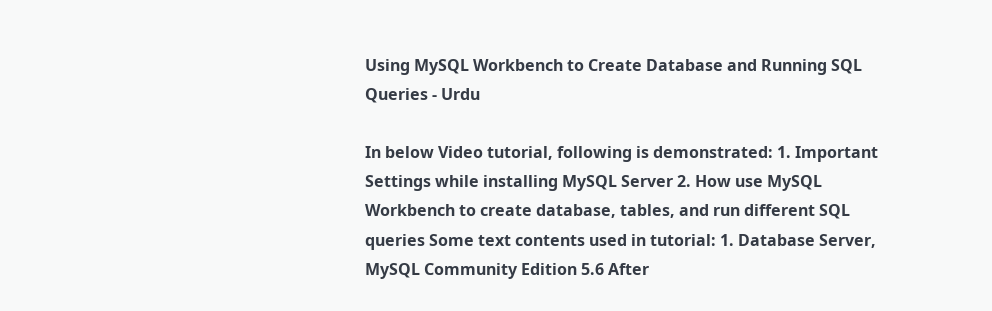Using MySQL Workbench to Create Database and Running SQL Queries - Urdu

In below Video tutorial, following is demonstrated: 1. Important Settings while installing MySQL Server 2. How use MySQL Workbench to create database, tables, and run different SQL queries Some text contents used in tutorial: 1. Database Server, MySQL Community Edition 5.6 After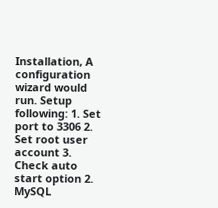Installation, A configuration wizard would run. Setup following: 1. Set port to 3306 2. Set root user account 3. Check auto start option 2. MySQL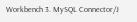Workbench 3. MySQL Connector/J